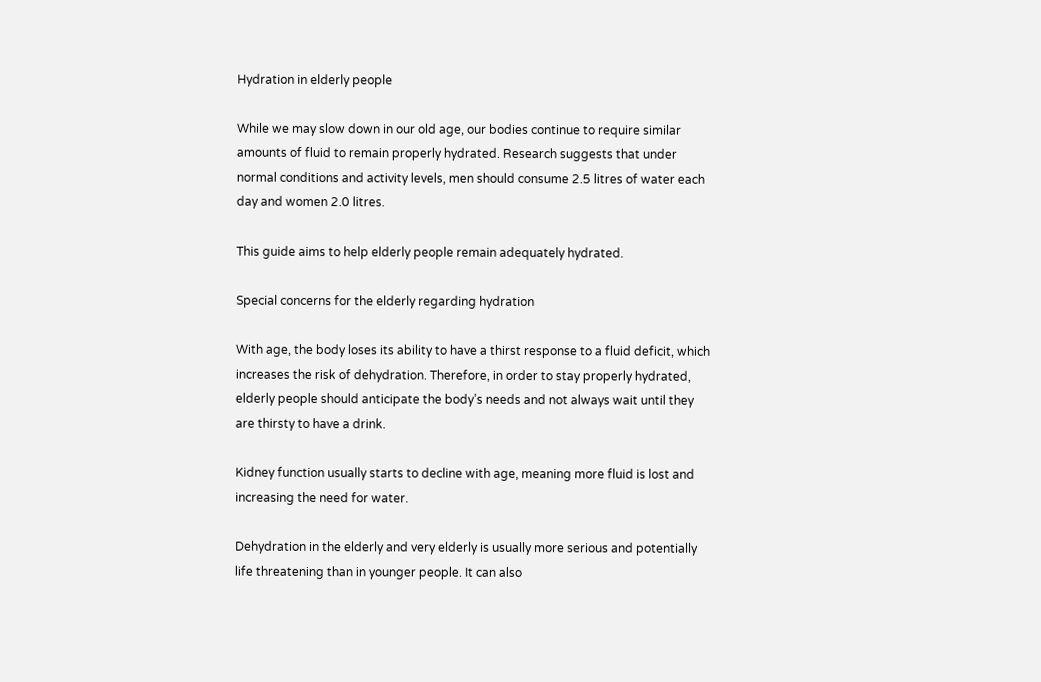Hydration in elderly people

While we may slow down in our old age, our bodies continue to require similar amounts of fluid to remain properly hydrated. Research suggests that under normal conditions and activity levels, men should consume 2.5 litres of water each day and women 2.0 litres.

This guide aims to help elderly people remain adequately hydrated.

Special concerns for the elderly regarding hydration

With age, the body loses its ability to have a thirst response to a fluid deficit, which increases the risk of dehydration. Therefore, in order to stay properly hydrated, elderly people should anticipate the body’s needs and not always wait until they are thirsty to have a drink.

Kidney function usually starts to decline with age, meaning more fluid is lost and increasing the need for water.

Dehydration in the elderly and very elderly is usually more serious and potentially life threatening than in younger people. It can also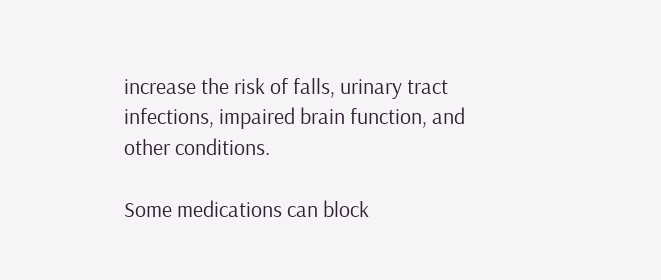increase the risk of falls, urinary tract infections, impaired brain function, and other conditions.

Some medications can block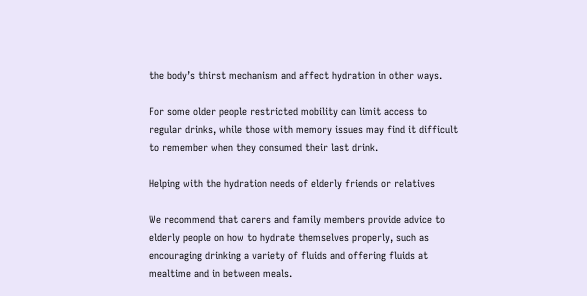the body’s thirst mechanism and affect hydration in other ways.

For some older people restricted mobility can limit access to regular drinks, while those with memory issues may find it difficult to remember when they consumed their last drink.

Helping with the hydration needs of elderly friends or relatives

We recommend that carers and family members provide advice to elderly people on how to hydrate themselves properly, such as encouraging drinking a variety of fluids and offering fluids at mealtime and in between meals.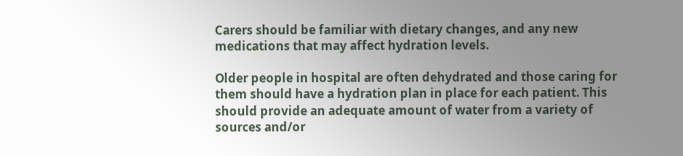Carers should be familiar with dietary changes, and any new medications that may affect hydration levels.

Older people in hospital are often dehydrated and those caring for them should have a hydration plan in place for each patient. This should provide an adequate amount of water from a variety of sources and/or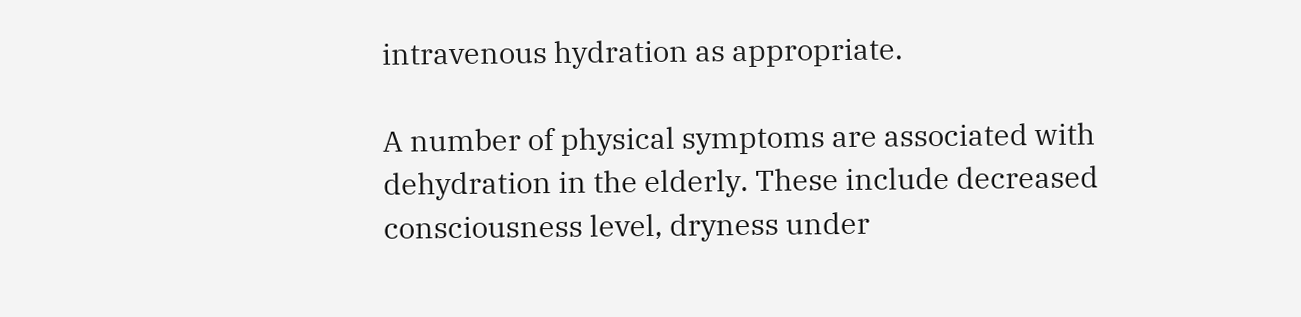intravenous hydration as appropriate.

A number of physical symptoms are associated with dehydration in the elderly. These include decreased consciousness level, dryness under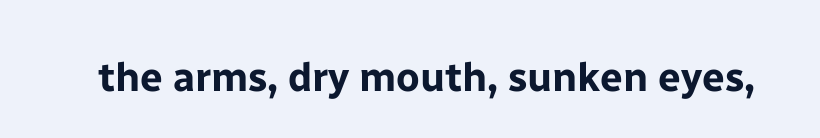the arms, dry mouth, sunken eyes,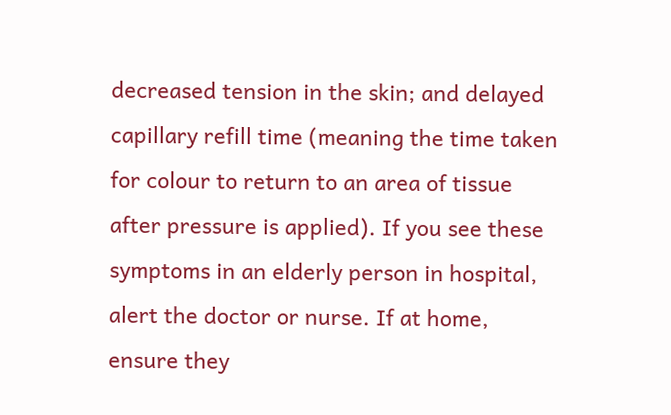decreased tension in the skin; and delayed capillary refill time (meaning the time taken for colour to return to an area of tissue after pressure is applied). If you see these symptoms in an elderly person in hospital, alert the doctor or nurse. If at home, ensure they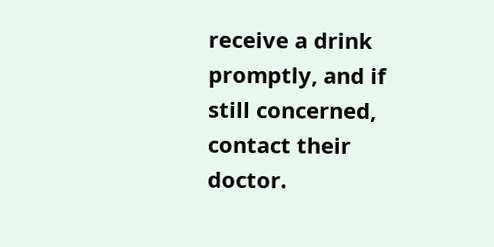receive a drink promptly, and if still concerned, contact their doctor.